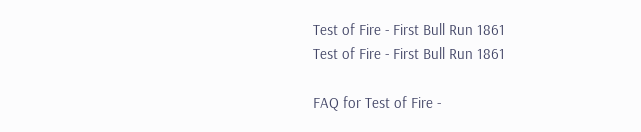Test of Fire - First Bull Run 1861
Test of Fire - First Bull Run 1861

FAQ for Test of Fire -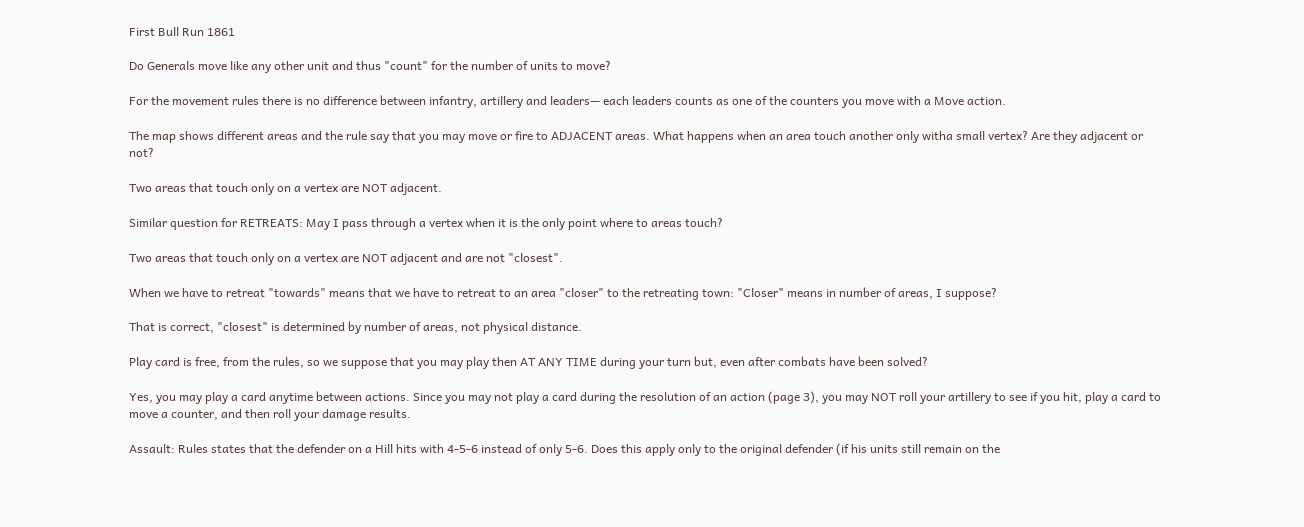First Bull Run 1861

Do Generals move like any other unit and thus "count" for the number of units to move?

For the movement rules there is no difference between infantry, artillery and leaders— each leaders counts as one of the counters you move with a Move action.

The map shows different areas and the rule say that you may move or fire to ADJACENT areas. What happens when an area touch another only witha small vertex? Are they adjacent or not?

Two areas that touch only on a vertex are NOT adjacent.

Similar question for RETREATS: May I pass through a vertex when it is the only point where to areas touch?

Two areas that touch only on a vertex are NOT adjacent and are not "closest".

When we have to retreat "towards" means that we have to retreat to an area "closer" to the retreating town: "Closer" means in number of areas, I suppose?

That is correct, "closest" is determined by number of areas, not physical distance.

Play card is free, from the rules, so we suppose that you may play then AT ANY TIME during your turn but, even after combats have been solved?

Yes, you may play a card anytime between actions. Since you may not play a card during the resolution of an action (page 3), you may NOT roll your artillery to see if you hit, play a card to move a counter, and then roll your damage results.

Assault: Rules states that the defender on a Hill hits with 4-5-6 instead of only 5-6. Does this apply only to the original defender (if his units still remain on the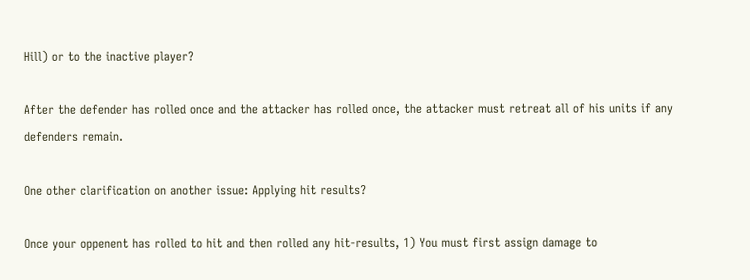Hill) or to the inactive player?

After the defender has rolled once and the attacker has rolled once, the attacker must retreat all of his units if any defenders remain.

One other clarification on another issue: Applying hit results?

Once your oppenent has rolled to hit and then rolled any hit-results, 1) You must first assign damage to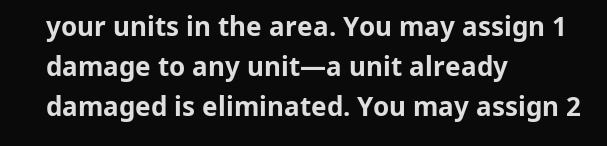your units in the area. You may assign 1 damage to any unit—a unit already damaged is eliminated. You may assign 2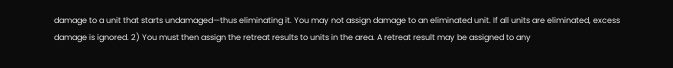damage to a unit that starts undamaged—thus eliminating it. You may not assign damage to an eliminated unit. If all units are eliminated, excess damage is ignored. 2) You must then assign the retreat results to units in the area. A retreat result may be assigned to any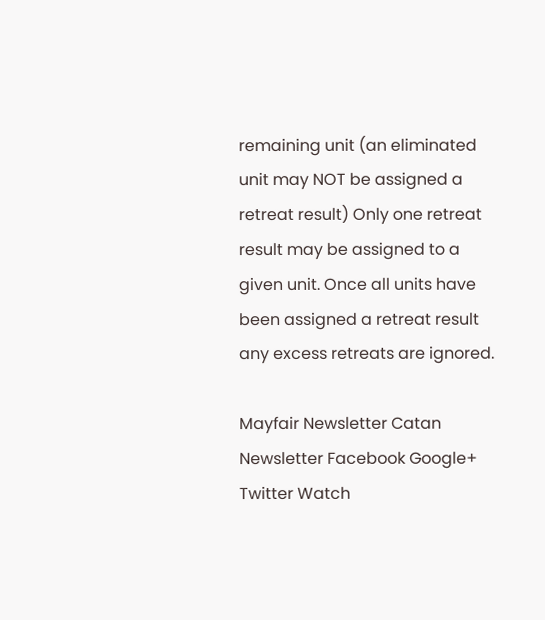remaining unit (an eliminated unit may NOT be assigned a retreat result) Only one retreat result may be assigned to a given unit. Once all units have been assigned a retreat result any excess retreats are ignored.

Mayfair Newsletter Catan Newsletter Facebook Google+ Twitter Watch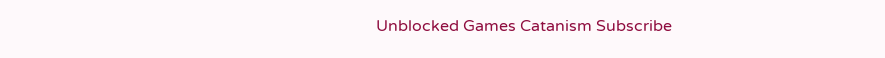Unblocked Games Catanism Subscribe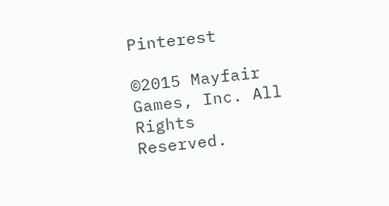Pinterest

©2015 Mayfair Games, Inc. All Rights Reserved.